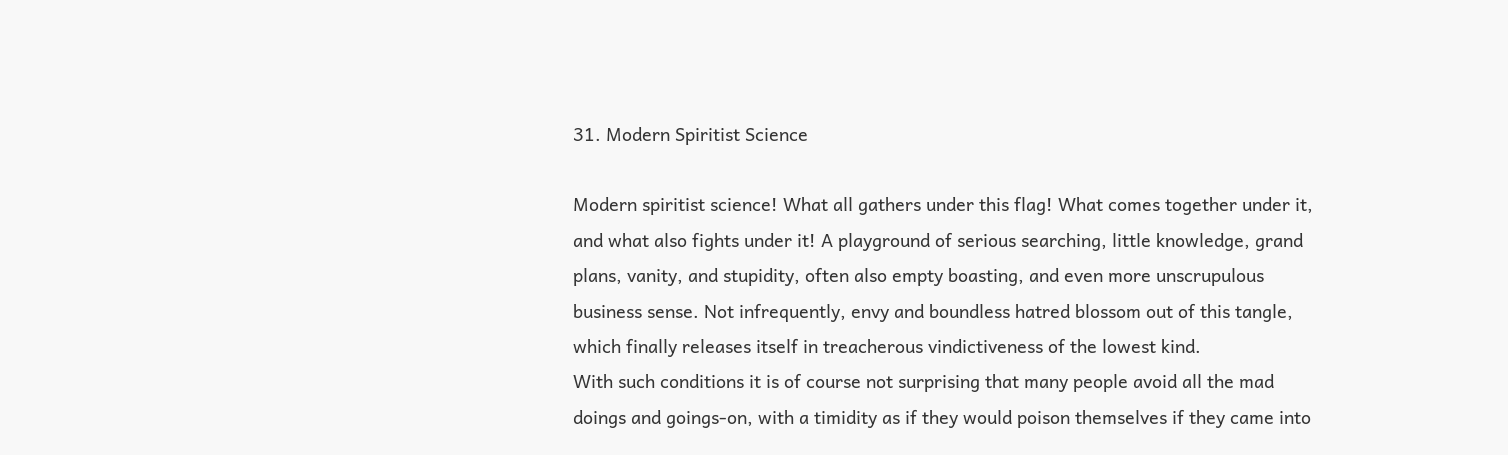31. Modern Spiritist Science

Modern spiritist science! What all gathers under this flag! What comes together under it, and what also fights under it! A playground of serious searching, little knowledge, grand plans, vanity, and stupidity, often also empty boasting, and even more unscrupulous business sense. Not infrequently, envy and boundless hatred blossom out of this tangle, which finally releases itself in treacherous vindictiveness of the lowest kind.
With such conditions it is of course not surprising that many people avoid all the mad doings and goings-on, with a timidity as if they would poison themselves if they came into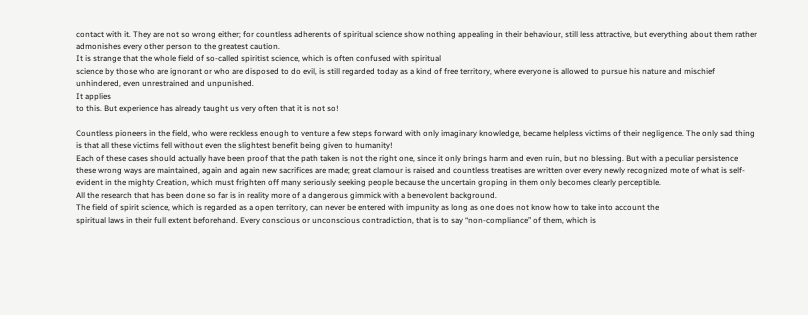contact with it. They are not so wrong either; for countless adherents of spiritual science show nothing appealing in their behaviour, still less attractive, but everything about them rather admonishes every other person to the greatest caution.
It is strange that the whole field of so-called spiritist science, which is often confused with spiritual
science by those who are ignorant or who are disposed to do evil, is still regarded today as a kind of free territory, where everyone is allowed to pursue his nature and mischief unhindered, even unrestrained and unpunished.
It applies
to this. But experience has already taught us very often that it is not so!

Countless pioneers in the field, who were reckless enough to venture a few steps forward with only imaginary knowledge, became helpless victims of their negligence. The only sad thing is that all these victims fell without even the slightest benefit being given to humanity!
Each of these cases should actually have been proof that the path taken is not the right one, since it only brings harm and even ruin, but no blessing. But with a peculiar persistence these wrong ways are maintained, again and again new sacrifices are made; great clamour is raised and countless treatises are written over every newly recognized mote of what is self-evident in the mighty Creation, which must frighten off many seriously seeking people because the uncertain groping in them only becomes clearly perceptible.
All the research that has been done so far is in reality more of a dangerous gimmick with a benevolent background.
The field of spirit science, which is regarded as a open territory, can never be entered with impunity as long as one does not know how to take into account the
spiritual laws in their full extent beforehand. Every conscious or unconscious contradiction, that is to say “non-compliance” of them, which is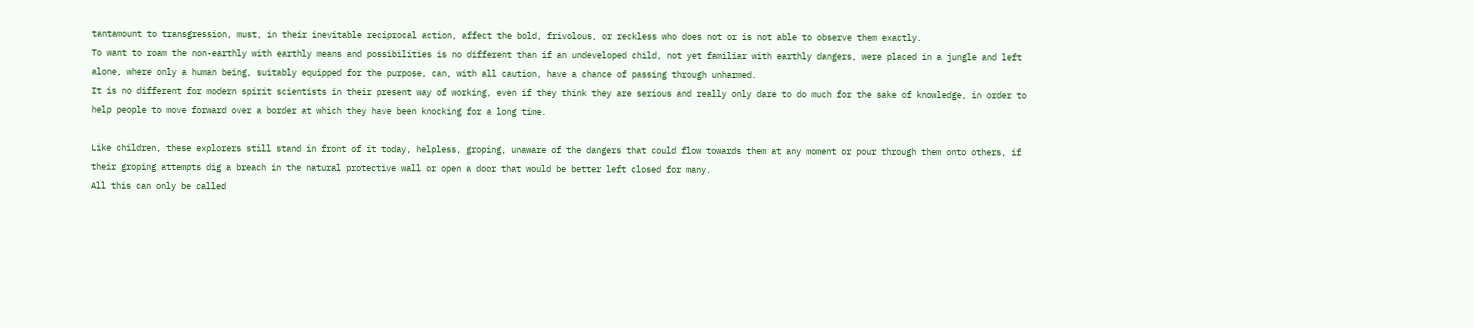tantamount to transgression, must, in their inevitable reciprocal action, affect the bold, frivolous, or reckless who does not or is not able to observe them exactly.
To want to roam the non-earthly with earthly means and possibilities is no different than if an undeveloped child, not yet familiar with earthly dangers, were placed in a jungle and left alone, where only a human being, suitably equipped for the purpose, can, with all caution, have a chance of passing through unharmed.
It is no different for modern spirit scientists in their present way of working, even if they think they are serious and really only dare to do much for the sake of knowledge, in order to help people to move forward over a border at which they have been knocking for a long time.

Like children, these explorers still stand in front of it today, helpless, groping, unaware of the dangers that could flow towards them at any moment or pour through them onto others, if their groping attempts dig a breach in the natural protective wall or open a door that would be better left closed for many.
All this can only be called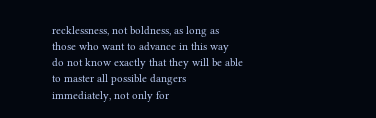recklessness, not boldness, as long as those who want to advance in this way do not know exactly that they will be able to master all possible dangers immediately, not only for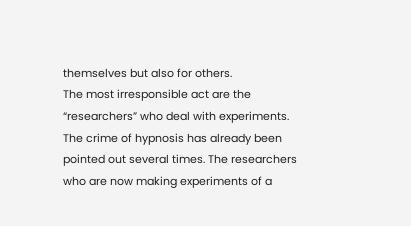themselves but also for others.
The most irresponsible act are the “researchers” who deal with experiments. The crime of hypnosis has already been pointed out several times. The researchers who are now making experiments of a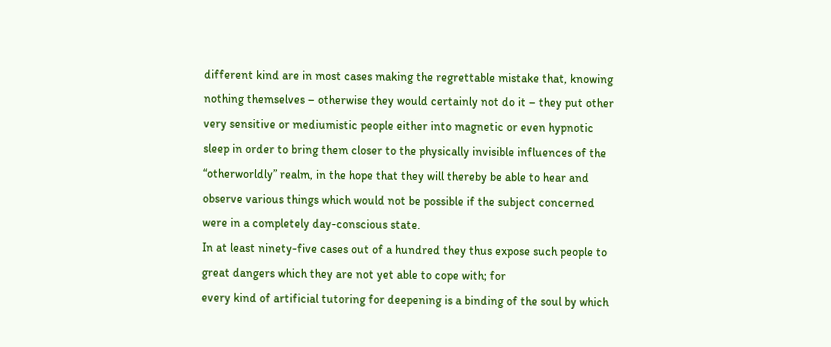different kind are in most cases making the regrettable mistake that, knowing nothing themselves – otherwise they would certainly not do it – they put other very sensitive or mediumistic people either into magnetic or even hypnotic sleep in order to bring them closer to the physically invisible influences of the “otherworldly” realm, in the hope that they will thereby be able to hear and observe various things which would not be possible if the subject concerned were in a completely day-conscious state.
In at least ninety-five cases out of a hundred they thus expose such people to great dangers which they are not yet able to cope with; for
every kind of artificial tutoring for deepening is a binding of the soul by which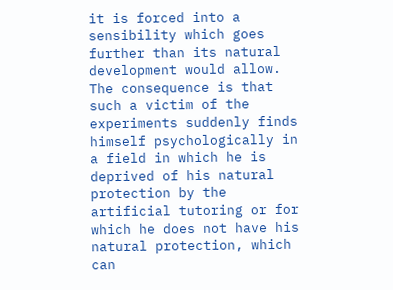it is forced into a sensibility which goes further than its natural development would allow.
The consequence is that such a victim of the experiments suddenly finds himself psychologically in a field in which he is deprived of his natural protection by the artificial tutoring or for which he does not have his natural protection, which can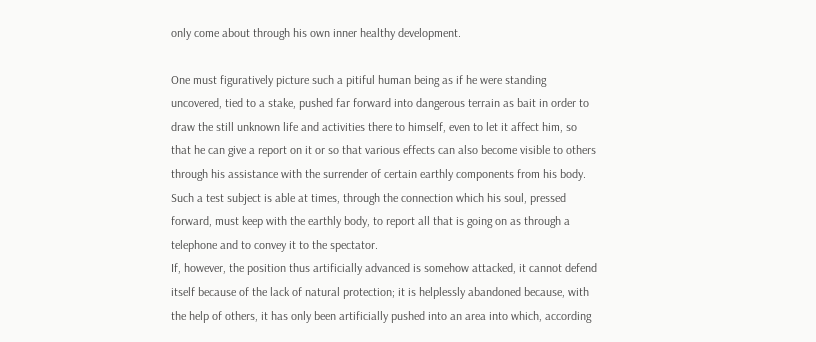only come about through his own inner healthy development.

One must figuratively picture such a pitiful human being as if he were standing uncovered, tied to a stake, pushed far forward into dangerous terrain as bait in order to draw the still unknown life and activities there to himself, even to let it affect him, so that he can give a report on it or so that various effects can also become visible to others through his assistance with the surrender of certain earthly components from his body.
Such a test subject is able at times, through the connection which his soul, pressed forward, must keep with the earthly body, to report all that is going on as through a telephone and to convey it to the spectator.
If, however, the position thus artificially advanced is somehow attacked, it cannot defend itself because of the lack of natural protection; it is helplessly abandoned because, with the help of others, it has only been artificially pushed into an area into which, according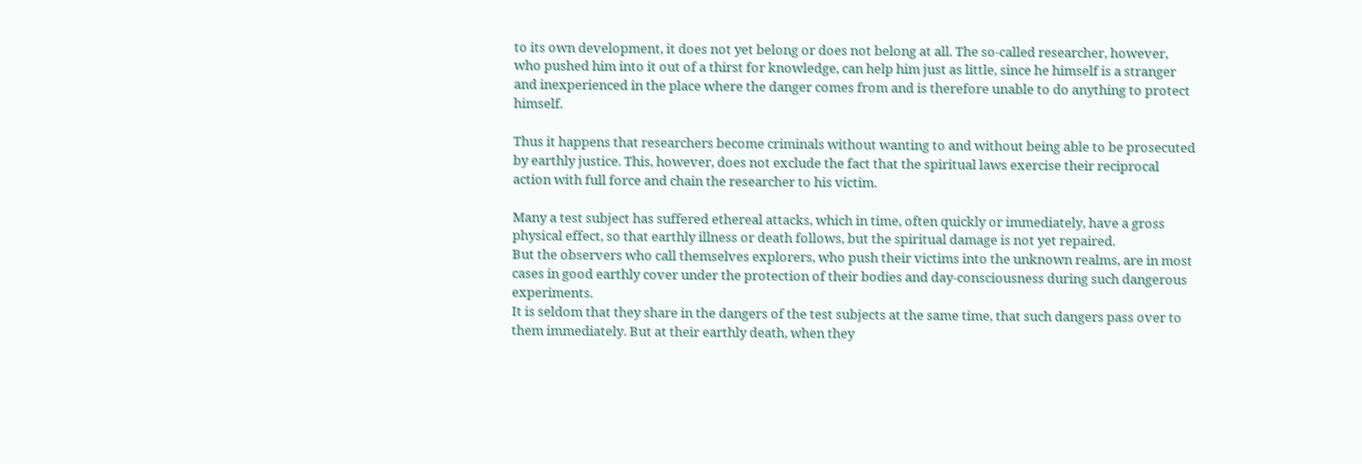to its own development, it does not yet belong or does not belong at all. The so-called researcher, however, who pushed him into it out of a thirst for knowledge, can help him just as little, since he himself is a stranger and inexperienced in the place where the danger comes from and is therefore unable to do anything to protect himself.

Thus it happens that researchers become criminals without wanting to and without being able to be prosecuted by earthly justice. This, however, does not exclude the fact that the spiritual laws exercise their reciprocal action with full force and chain the researcher to his victim.

Many a test subject has suffered ethereal attacks, which in time, often quickly or immediately, have a gross physical effect, so that earthly illness or death follows, but the spiritual damage is not yet repaired.
But the observers who call themselves explorers, who push their victims into the unknown realms, are in most cases in good earthly cover under the protection of their bodies and day-consciousness during such dangerous experiments.
It is seldom that they share in the dangers of the test subjects at the same time, that such dangers pass over to them immediately. But at their earthly death, when they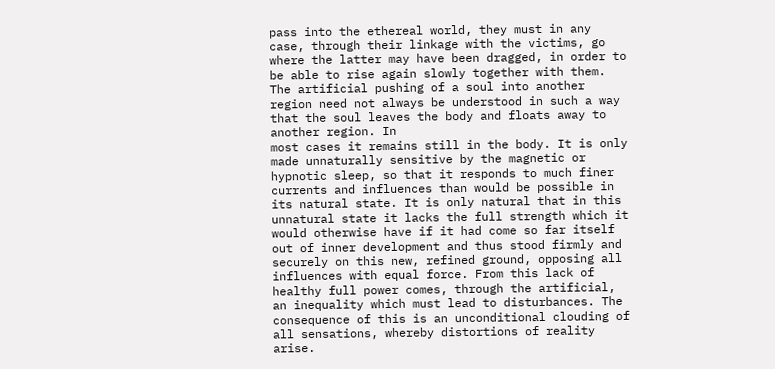pass into the ethereal world, they must in any case, through their linkage with the victims, go where the latter may have been dragged, in order to be able to rise again slowly together with them.
The artificial pushing of a soul into another region need not always be understood in such a way that the soul leaves the body and floats away to another region. In
most cases it remains still in the body. It is only made unnaturally sensitive by the magnetic or hypnotic sleep, so that it responds to much finer currents and influences than would be possible in its natural state. It is only natural that in this unnatural state it lacks the full strength which it would otherwise have if it had come so far itself out of inner development and thus stood firmly and securely on this new, refined ground, opposing all influences with equal force. From this lack of healthy full power comes, through the artificial, an inequality which must lead to disturbances. The consequence of this is an unconditional clouding of all sensations, whereby distortions of reality arise.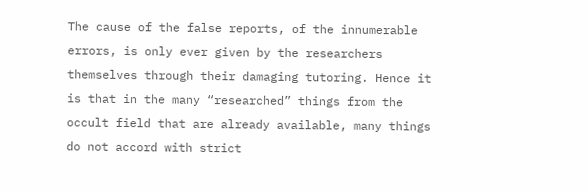The cause of the false reports, of the innumerable errors, is only ever given by the researchers themselves through their damaging tutoring. Hence it is that in the many “researched” things from the occult field that are already available, many things do not accord with strict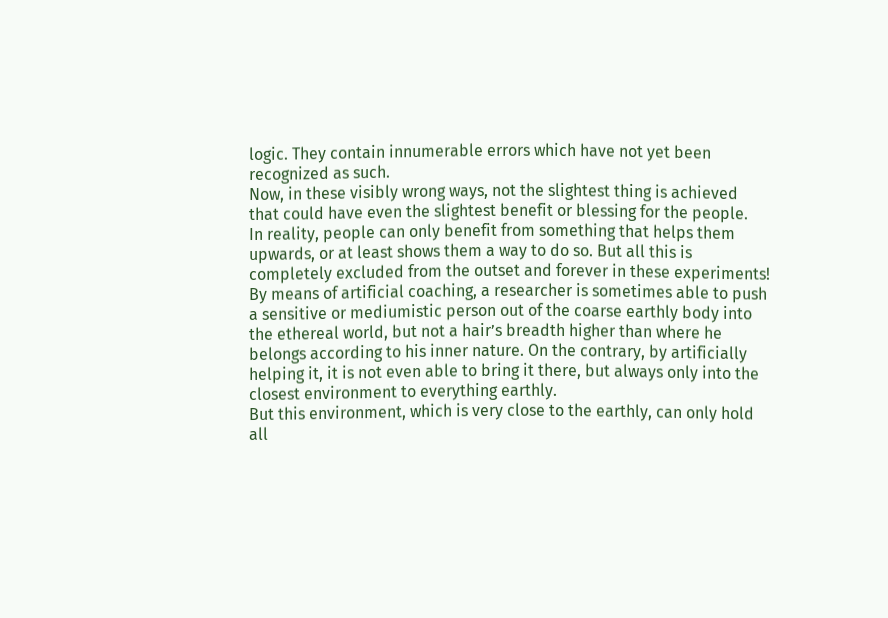logic. They contain innumerable errors which have not yet been recognized as such.
Now, in these visibly wrong ways, not the slightest thing is achieved that could have even the slightest benefit or blessing for the people.
In reality, people can only benefit from something that helps them
upwards, or at least shows them a way to do so. But all this is completely excluded from the outset and forever in these experiments! By means of artificial coaching, a researcher is sometimes able to push a sensitive or mediumistic person out of the coarse earthly body into the ethereal world, but not a hair’s breadth higher than where he belongs according to his inner nature. On the contrary, by artificially helping it, it is not even able to bring it there, but always only into the closest environment to everything earthly.
But this environment, which is very close to the earthly, can only hold all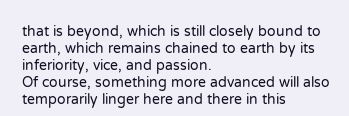that is beyond, which is still closely bound to earth, which remains chained to earth by its inferiority, vice, and passion.
Of course, something more advanced will also temporarily linger here and there in this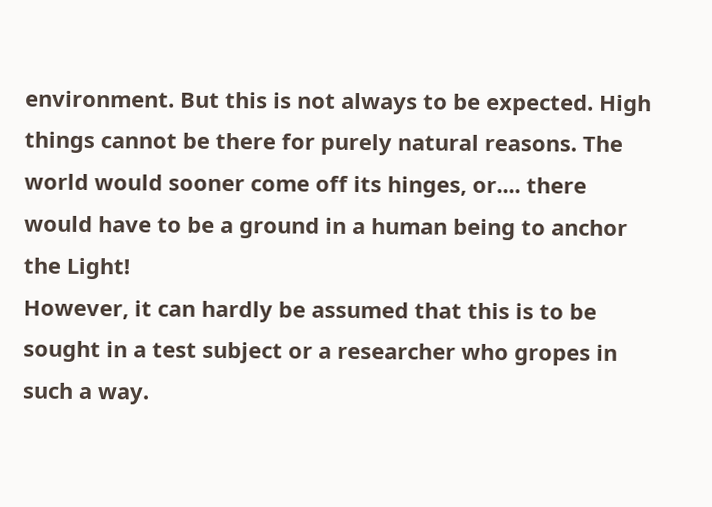environment. But this is not always to be expected. High things cannot be there for purely natural reasons. The world would sooner come off its hinges, or.... there would have to be a ground in a human being to anchor the Light!
However, it can hardly be assumed that this is to be sought in a test subject or a researcher who gropes in such a way.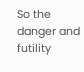So the danger and futility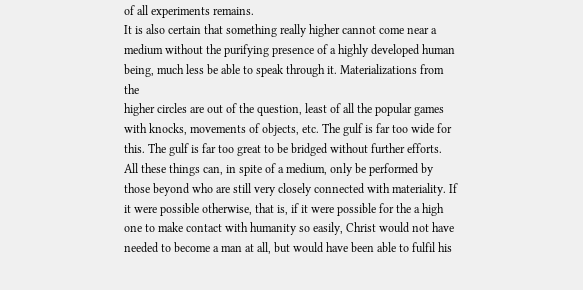of all experiments remains.
It is also certain that something really higher cannot come near a medium without the purifying presence of a highly developed human being, much less be able to speak through it. Materializations from the
higher circles are out of the question, least of all the popular games with knocks, movements of objects, etc. The gulf is far too wide for this. The gulf is far too great to be bridged without further efforts.
All these things can, in spite of a medium, only be performed by those beyond who are still very closely connected with materiality. If it were possible otherwise, that is, if it were possible for the a high one to make contact with humanity so easily, Christ would not have needed to become a man at all, but would have been able to fulfil his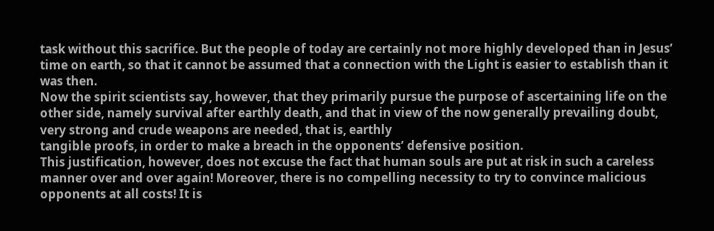task without this sacrifice. But the people of today are certainly not more highly developed than in Jesus’ time on earth, so that it cannot be assumed that a connection with the Light is easier to establish than it was then.
Now the spirit scientists say, however, that they primarily pursue the purpose of ascertaining life on the other side, namely survival after earthly death, and that in view of the now generally prevailing doubt, very strong and crude weapons are needed, that is, earthly
tangible proofs, in order to make a breach in the opponents’ defensive position.
This justification, however, does not excuse the fact that human souls are put at risk in such a careless manner over and over again! Moreover, there is no compelling necessity to try to convince malicious opponents at all costs! It is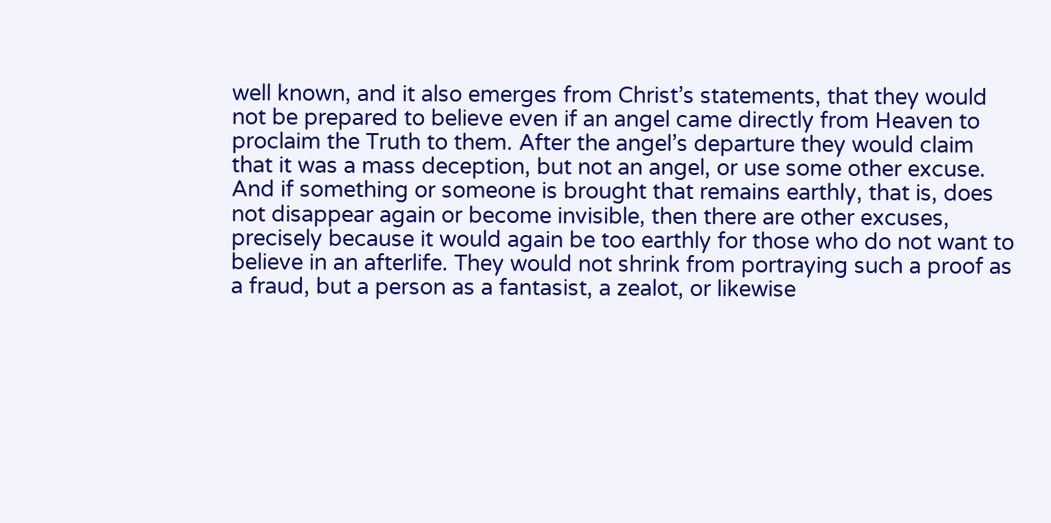well known, and it also emerges from Christ’s statements, that they would not be prepared to believe even if an angel came directly from Heaven to proclaim the Truth to them. After the angel’s departure they would claim that it was a mass deception, but not an angel, or use some other excuse. And if something or someone is brought that remains earthly, that is, does not disappear again or become invisible, then there are other excuses, precisely because it would again be too earthly for those who do not want to believe in an afterlife. They would not shrink from portraying such a proof as a fraud, but a person as a fantasist, a zealot, or likewise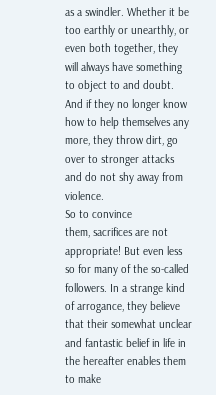as a swindler. Whether it be too earthly or unearthly, or even both together, they will always have something to object to and doubt. And if they no longer know how to help themselves any more, they throw dirt, go over to stronger attacks and do not shy away from violence.
So to convince
them, sacrifices are not appropriate! But even less so for many of the so-called followers. In a strange kind of arrogance, they believe that their somewhat unclear and fantastic belief in life in the hereafter enables them to make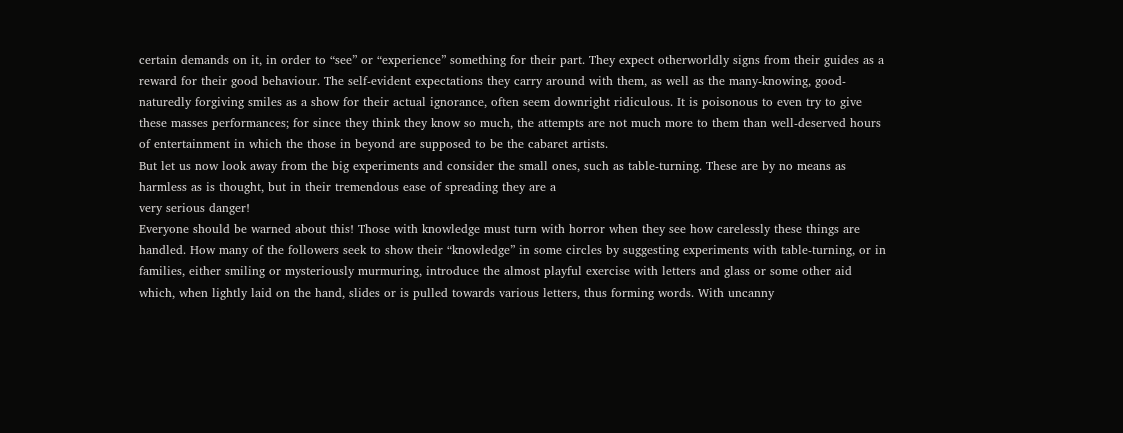certain demands on it, in order to “see” or “experience” something for their part. They expect otherworldly signs from their guides as a reward for their good behaviour. The self-evident expectations they carry around with them, as well as the many-knowing, good-naturedly forgiving smiles as a show for their actual ignorance, often seem downright ridiculous. It is poisonous to even try to give these masses performances; for since they think they know so much, the attempts are not much more to them than well-deserved hours of entertainment in which the those in beyond are supposed to be the cabaret artists.
But let us now look away from the big experiments and consider the small ones, such as table-turning. These are by no means as harmless as is thought, but in their tremendous ease of spreading they are a
very serious danger!
Everyone should be warned about this! Those with knowledge must turn with horror when they see how carelessly these things are handled. How many of the followers seek to show their “knowledge” in some circles by suggesting experiments with table-turning, or in families, either smiling or mysteriously murmuring, introduce the almost playful exercise with letters and glass or some other aid which, when lightly laid on the hand, slides or is pulled towards various letters, thus forming words. With uncanny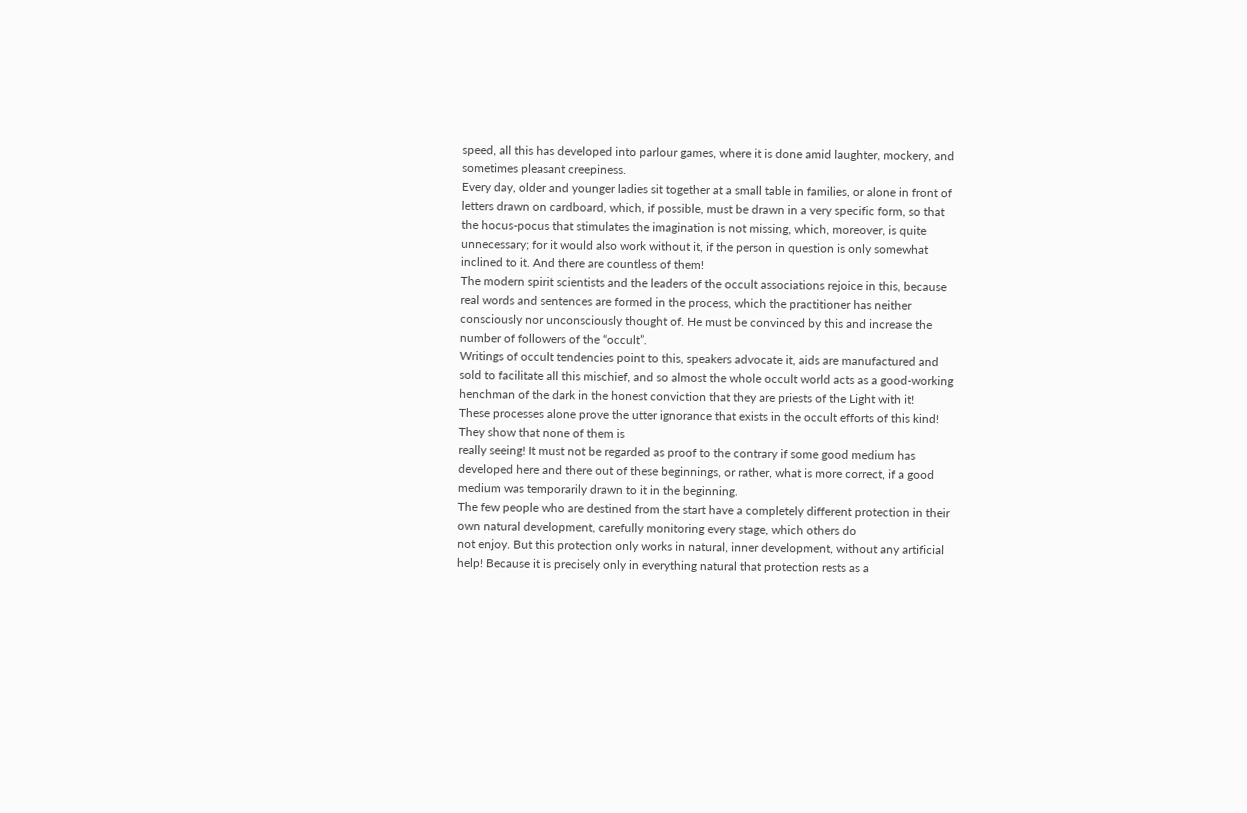speed, all this has developed into parlour games, where it is done amid laughter, mockery, and sometimes pleasant creepiness.
Every day, older and younger ladies sit together at a small table in families, or alone in front of letters drawn on cardboard, which, if possible, must be drawn in a very specific form, so that the hocus-pocus that stimulates the imagination is not missing, which, moreover, is quite unnecessary; for it would also work without it, if the person in question is only somewhat inclined to it. And there are countless of them!
The modern spirit scientists and the leaders of the occult associations rejoice in this, because real words and sentences are formed in the process, which the practitioner has neither consciously nor unconsciously thought of. He must be convinced by this and increase the number of followers of the “occult”.
Writings of occult tendencies point to this, speakers advocate it, aids are manufactured and sold to facilitate all this mischief, and so almost the whole occult world acts as a good-working henchman of the dark in the honest conviction that they are priests of the Light with it!
These processes alone prove the utter ignorance that exists in the occult efforts of this kind! They show that none of them is
really seeing! It must not be regarded as proof to the contrary if some good medium has developed here and there out of these beginnings, or rather, what is more correct, if a good medium was temporarily drawn to it in the beginning.
The few people who are destined from the start have a completely different protection in their own natural development, carefully monitoring every stage, which others do
not enjoy. But this protection only works in natural, inner development, without any artificial help! Because it is precisely only in everything natural that protection rests as a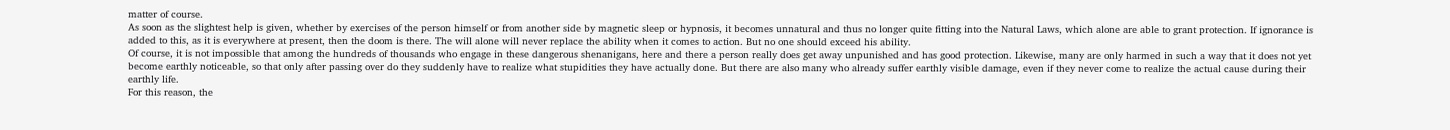matter of course.
As soon as the slightest help is given, whether by exercises of the person himself or from another side by magnetic sleep or hypnosis, it becomes unnatural and thus no longer quite fitting into the Natural Laws, which alone are able to grant protection. If ignorance is added to this, as it is everywhere at present, then the doom is there. The will alone will never replace the ability when it comes to action. But no one should exceed his ability.
Of course, it is not impossible that among the hundreds of thousands who engage in these dangerous shenanigans, here and there a person really does get away unpunished and has good protection. Likewise, many are only harmed in such a way that it does not yet become earthly noticeable, so that only after passing over do they suddenly have to realize what stupidities they have actually done. But there are also many who already suffer earthly visible damage, even if they never come to realize the actual cause during their earthly life.
For this reason, the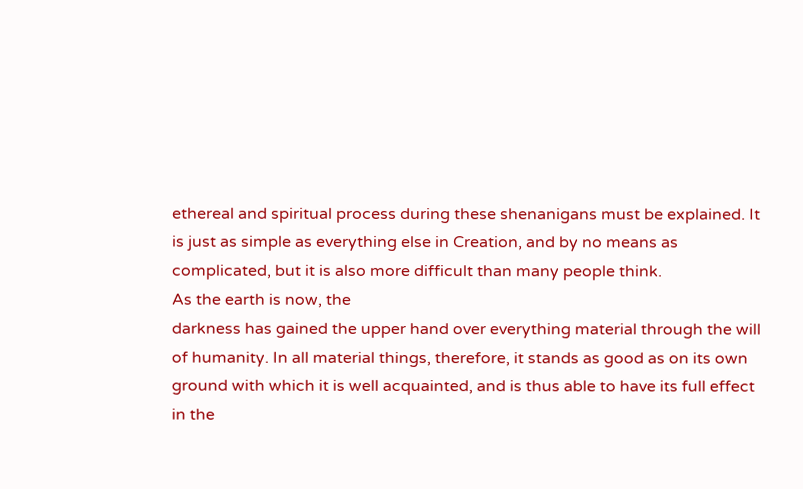ethereal and spiritual process during these shenanigans must be explained. It is just as simple as everything else in Creation, and by no means as complicated, but it is also more difficult than many people think.
As the earth is now, the
darkness has gained the upper hand over everything material through the will of humanity. In all material things, therefore, it stands as good as on its own ground with which it is well acquainted, and is thus able to have its full effect in the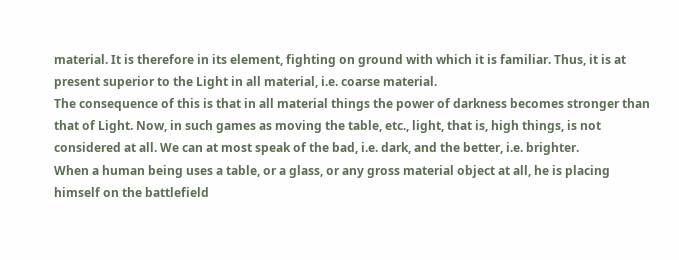material. It is therefore in its element, fighting on ground with which it is familiar. Thus, it is at present superior to the Light in all material, i.e. coarse material.
The consequence of this is that in all material things the power of darkness becomes stronger than that of Light. Now, in such games as moving the table, etc., light, that is, high things, is not considered at all. We can at most speak of the bad, i.e. dark, and the better, i.e. brighter.
When a human being uses a table, or a glass, or any gross material object at all, he is placing himself on the battlefield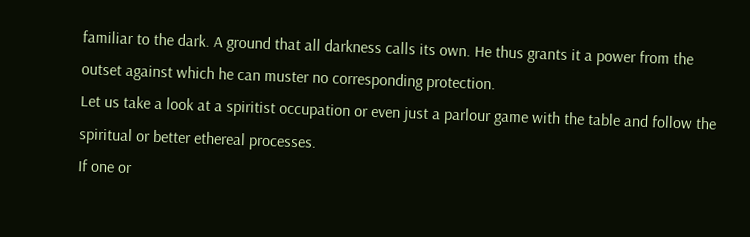familiar to the dark. A ground that all darkness calls its own. He thus grants it a power from the outset against which he can muster no corresponding protection.
Let us take a look at a spiritist occupation or even just a parlour game with the table and follow the spiritual or better ethereal processes.
If one or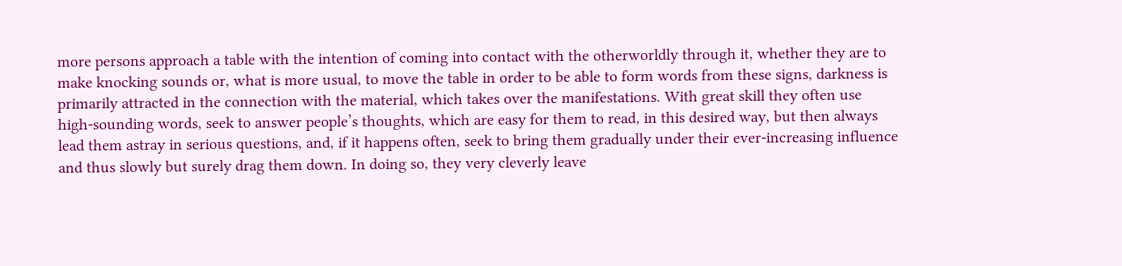more persons approach a table with the intention of coming into contact with the otherworldly through it, whether they are to make knocking sounds or, what is more usual, to move the table in order to be able to form words from these signs, darkness is primarily attracted in the connection with the material, which takes over the manifestations. With great skill they often use high-sounding words, seek to answer people’s thoughts, which are easy for them to read, in this desired way, but then always lead them astray in serious questions, and, if it happens often, seek to bring them gradually under their ever-increasing influence and thus slowly but surely drag them down. In doing so, they very cleverly leave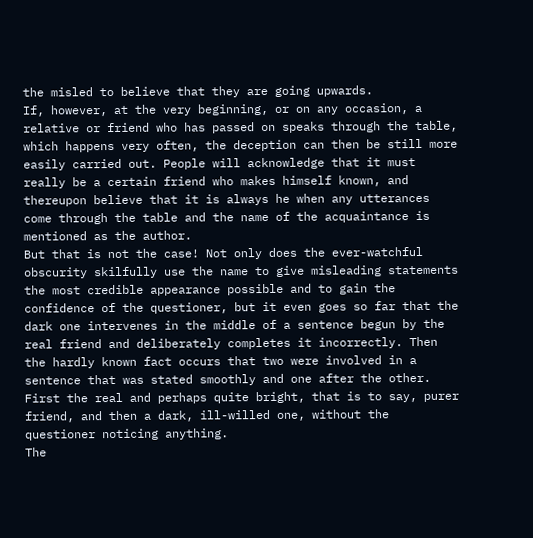the misled to believe that they are going upwards.
If, however, at the very beginning, or on any occasion, a relative or friend who has passed on speaks through the table, which happens very often, the deception can then be still more easily carried out. People will acknowledge that it must really be a certain friend who makes himself known, and thereupon believe that it is always he when any utterances come through the table and the name of the acquaintance is mentioned as the author.
But that is not the case! Not only does the ever-watchful obscurity skilfully use the name to give misleading statements the most credible appearance possible and to gain the confidence of the questioner, but it even goes so far that the dark one intervenes in the middle of a sentence begun by the real friend and deliberately completes it incorrectly. Then the hardly known fact occurs that two were involved in a sentence that was stated smoothly and one after the other. First the real and perhaps quite bright, that is to say, purer friend, and then a dark, ill-willed one, without the questioner noticing anything.
The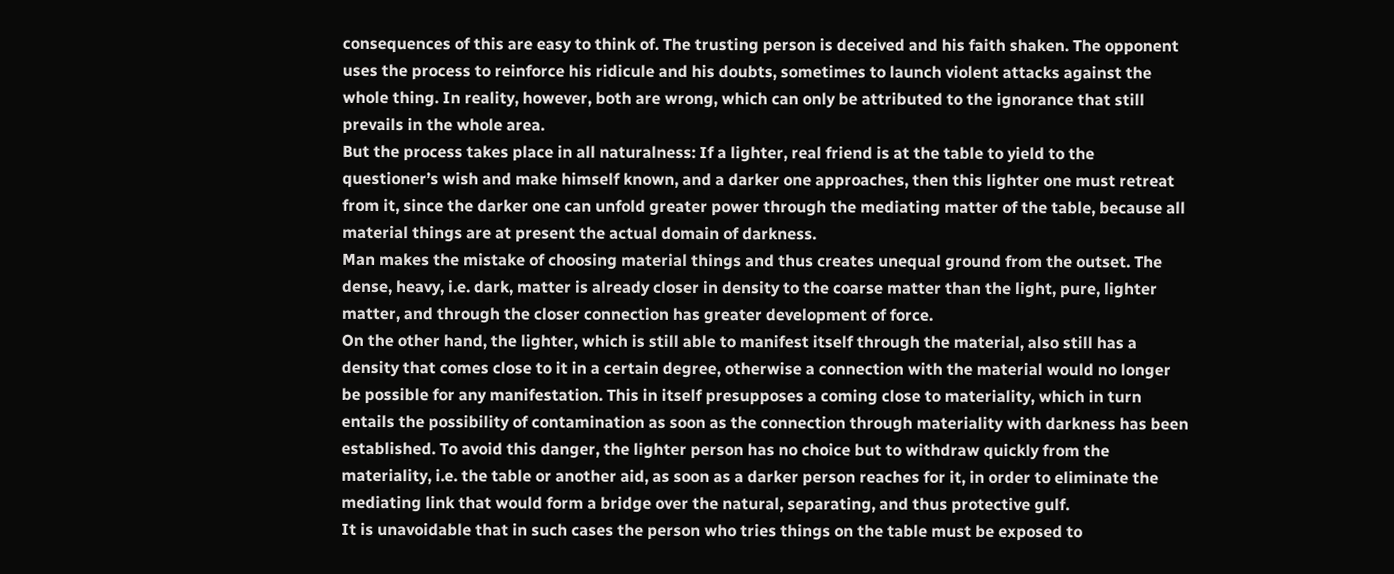consequences of this are easy to think of. The trusting person is deceived and his faith shaken. The opponent uses the process to reinforce his ridicule and his doubts, sometimes to launch violent attacks against the whole thing. In reality, however, both are wrong, which can only be attributed to the ignorance that still prevails in the whole area.
But the process takes place in all naturalness: If a lighter, real friend is at the table to yield to the questioner’s wish and make himself known, and a darker one approaches, then this lighter one must retreat from it, since the darker one can unfold greater power through the mediating matter of the table, because all material things are at present the actual domain of darkness.
Man makes the mistake of choosing material things and thus creates unequal ground from the outset. The dense, heavy, i.e. dark, matter is already closer in density to the coarse matter than the light, pure, lighter matter, and through the closer connection has greater development of force.
On the other hand, the lighter, which is still able to manifest itself through the material, also still has a density that comes close to it in a certain degree, otherwise a connection with the material would no longer be possible for any manifestation. This in itself presupposes a coming close to materiality, which in turn entails the possibility of contamination as soon as the connection through materiality with darkness has been established. To avoid this danger, the lighter person has no choice but to withdraw quickly from the materiality, i.e. the table or another aid, as soon as a darker person reaches for it, in order to eliminate the mediating link that would form a bridge over the natural, separating, and thus protective gulf.
It is unavoidable that in such cases the person who tries things on the table must be exposed to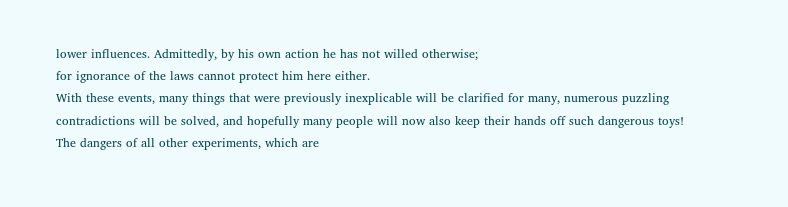lower influences. Admittedly, by his own action he has not willed otherwise;
for ignorance of the laws cannot protect him here either.
With these events, many things that were previously inexplicable will be clarified for many, numerous puzzling contradictions will be solved, and hopefully many people will now also keep their hands off such dangerous toys!
The dangers of all other experiments, which are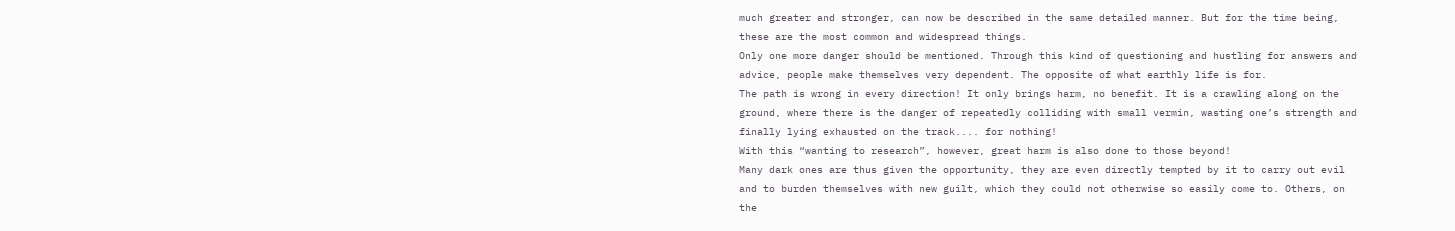much greater and stronger, can now be described in the same detailed manner. But for the time being, these are the most common and widespread things.
Only one more danger should be mentioned. Through this kind of questioning and hustling for answers and advice, people make themselves very dependent. The opposite of what earthly life is for.
The path is wrong in every direction! It only brings harm, no benefit. It is a crawling along on the ground, where there is the danger of repeatedly colliding with small vermin, wasting one’s strength and finally lying exhausted on the track.... for nothing!
With this “wanting to research”, however, great harm is also done to those beyond!
Many dark ones are thus given the opportunity, they are even directly tempted by it to carry out evil and to burden themselves with new guilt, which they could not otherwise so easily come to. Others, on the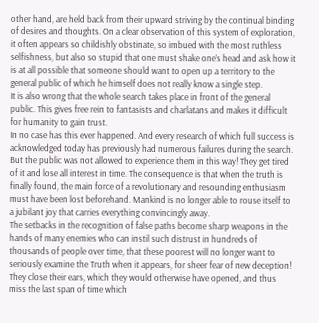other hand, are held back from their upward striving by the continual binding of desires and thoughts. On a clear observation of this system of exploration, it often appears so childishly obstinate, so imbued with the most ruthless selfishness, but also so stupid that one must shake one’s head and ask how it is at all possible that someone should want to open up a territory to the general public of which he himself does not really know a single step.
It is also wrong that the whole search takes place in front of the general public. This gives free rein to fantasists and charlatans and makes it difficult for humanity to gain trust.
In no case has this ever happened. And every research of which full success is acknowledged today has previously had numerous failures during the search. But the public was not allowed to experience them in this way! They get tired of it and lose all interest in time. The consequence is that when the truth is finally found, the main force of a revolutionary and resounding enthusiasm must have been lost beforehand. Mankind is no longer able to rouse itself to a jubilant joy that carries everything convincingly away.
The setbacks in the recognition of false paths become sharp weapons in the hands of many enemies who can instil such distrust in hundreds of thousands of people over time, that these poorest will no longer want to seriously examine the Truth when it appears, for sheer fear of new deception! They close their ears, which they would otherwise have opened, and thus miss the last span of time which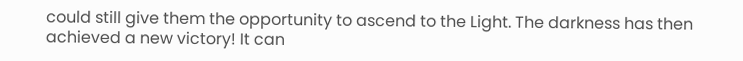could still give them the opportunity to ascend to the Light. The darkness has then achieved a new victory! It can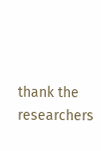thank the researchers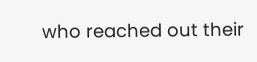who reached out their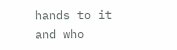hands to it and who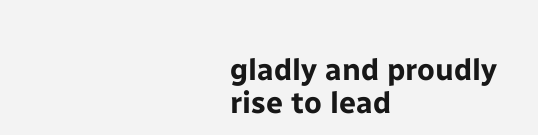gladly and proudly rise to lead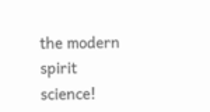the modern spirit science!